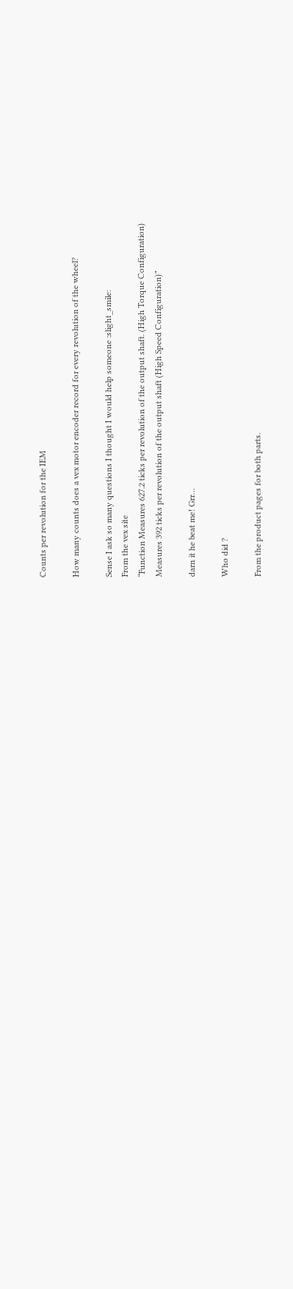Counts per revolution for the IEM

How many counts does a vex motor encoder record for every revolution of the wheel?

Sense I ask so many questions I thought I would help someone :slight_smile:
From the vex site
“Function Measures 627.2 ticks per revolution of the output shaft. (High Torque Configuration)
Measures 392 ticks per revolution of the output shaft (High Speed Configuration)”

darn it he beat me! Grr…

Who did ?

From the product pages for both parts.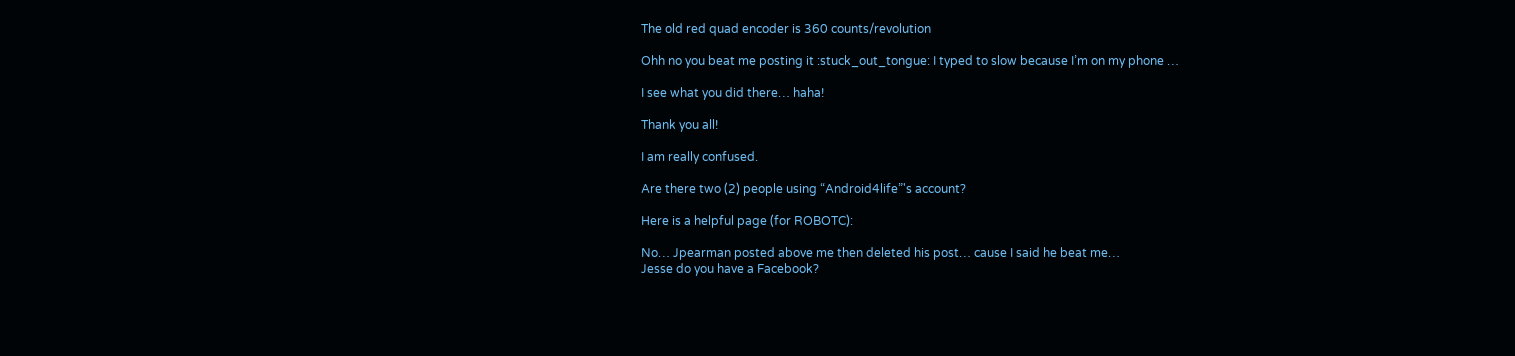The old red quad encoder is 360 counts/revolution

Ohh no you beat me posting it :stuck_out_tongue: I typed to slow because I’m on my phone …

I see what you did there… haha!

Thank you all!

I am really confused.

Are there two (2) people using “Android4life”'s account?

Here is a helpful page (for ROBOTC):

No… Jpearman posted above me then deleted his post… cause I said he beat me…
Jesse do you have a Facebook?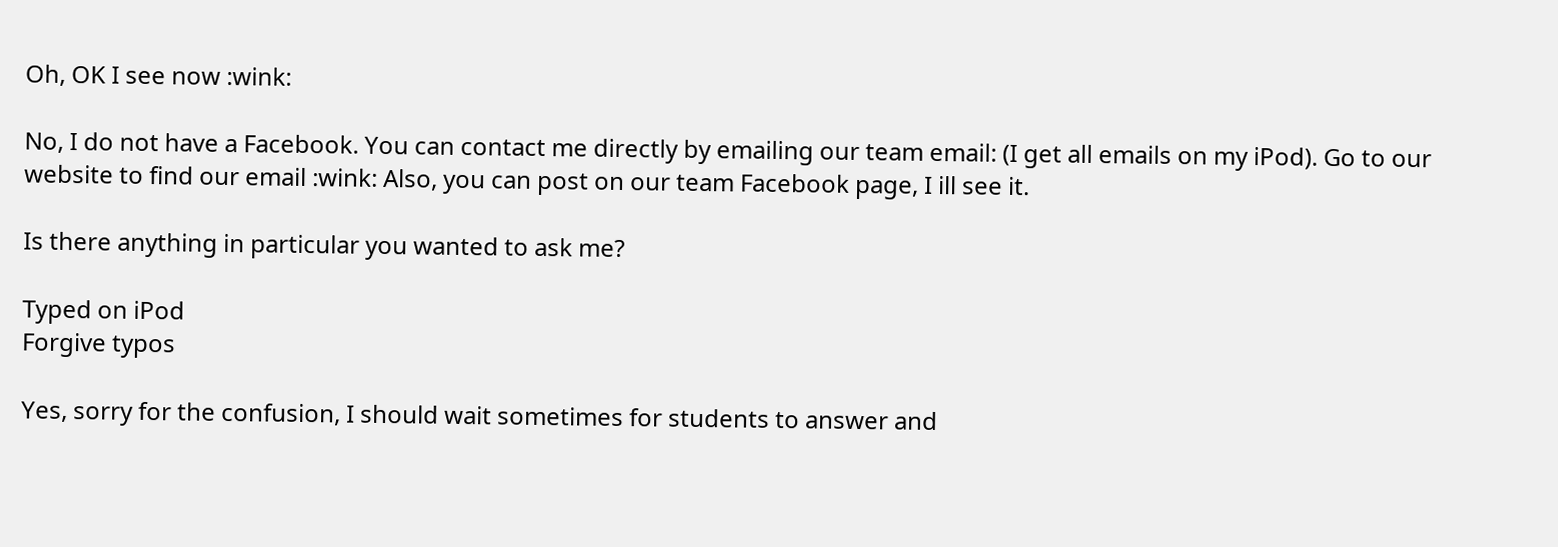Oh, OK I see now :wink:

No, I do not have a Facebook. You can contact me directly by emailing our team email: (I get all emails on my iPod). Go to our website to find our email :wink: Also, you can post on our team Facebook page, I ill see it.

Is there anything in particular you wanted to ask me?

Typed on iPod
Forgive typos

Yes, sorry for the confusion, I should wait sometimes for students to answer and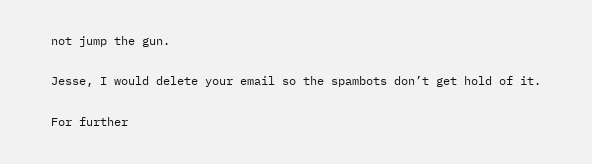not jump the gun.

Jesse, I would delete your email so the spambots don’t get hold of it.

For further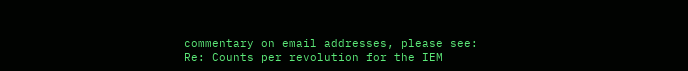commentary on email addresses, please see:
Re: Counts per revolution for the IEM